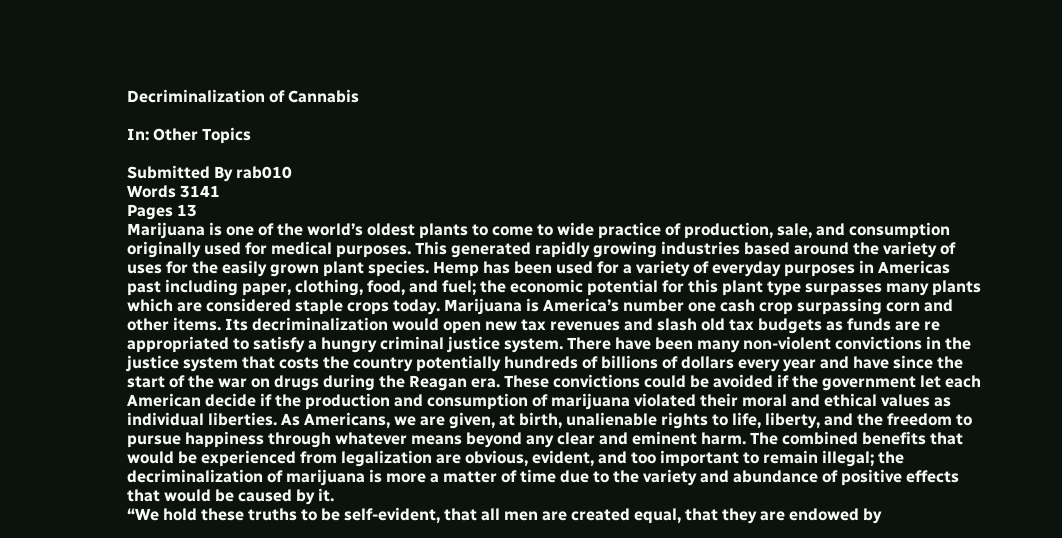Decriminalization of Cannabis

In: Other Topics

Submitted By rab010
Words 3141
Pages 13
Marijuana is one of the world’s oldest plants to come to wide practice of production, sale, and consumption originally used for medical purposes. This generated rapidly growing industries based around the variety of uses for the easily grown plant species. Hemp has been used for a variety of everyday purposes in Americas past including paper, clothing, food, and fuel; the economic potential for this plant type surpasses many plants which are considered staple crops today. Marijuana is America’s number one cash crop surpassing corn and other items. Its decriminalization would open new tax revenues and slash old tax budgets as funds are re appropriated to satisfy a hungry criminal justice system. There have been many non-violent convictions in the justice system that costs the country potentially hundreds of billions of dollars every year and have since the start of the war on drugs during the Reagan era. These convictions could be avoided if the government let each American decide if the production and consumption of marijuana violated their moral and ethical values as individual liberties. As Americans, we are given, at birth, unalienable rights to life, liberty, and the freedom to pursue happiness through whatever means beyond any clear and eminent harm. The combined benefits that would be experienced from legalization are obvious, evident, and too important to remain illegal; the decriminalization of marijuana is more a matter of time due to the variety and abundance of positive effects that would be caused by it.
“We hold these truths to be self-evident, that all men are created equal, that they are endowed by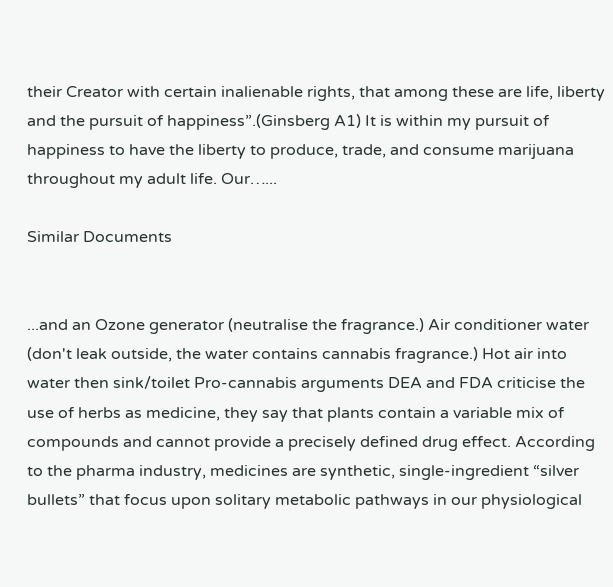their Creator with certain inalienable rights, that among these are life, liberty and the pursuit of happiness”.(Ginsberg A1) It is within my pursuit of happiness to have the liberty to produce, trade, and consume marijuana throughout my adult life. Our…...

Similar Documents


...and an Ozone generator (neutralise the fragrance.) Air conditioner water (don't leak outside, the water contains cannabis fragrance.) Hot air into water then sink/toilet Pro-cannabis arguments DEA and FDA criticise the use of herbs as medicine, they say that plants contain a variable mix of compounds and cannot provide a precisely defined drug effect. According to the pharma industry, medicines are synthetic, single-ingredient “silver bullets” that focus upon solitary metabolic pathways in our physiological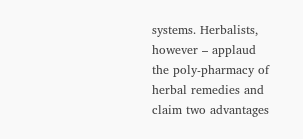systems. Herbalists, however – applaud the poly-pharmacy of herbal remedies and claim two advantages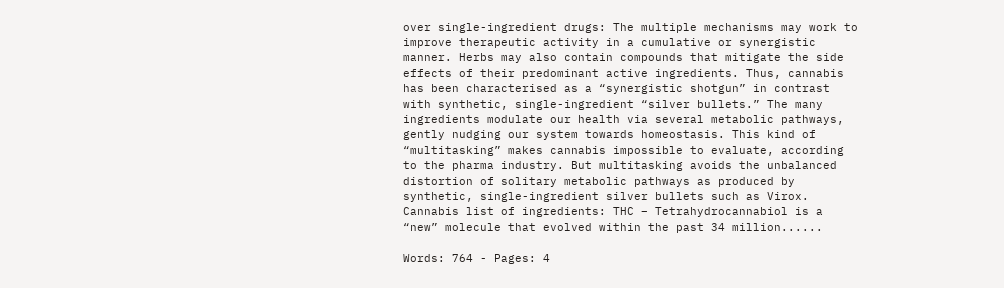over single-ingredient drugs: The multiple mechanisms may work to improve therapeutic activity in a cumulative or synergistic manner. Herbs may also contain compounds that mitigate the side effects of their predominant active ingredients. Thus, cannabis has been characterised as a “synergistic shotgun” in contrast with synthetic, single-ingredient “silver bullets.” The many ingredients modulate our health via several metabolic pathways, gently nudging our system towards homeostasis. This kind of “multitasking” makes cannabis impossible to evaluate, according to the pharma industry. But multitasking avoids the unbalanced distortion of solitary metabolic pathways as produced by synthetic, single-ingredient silver bullets such as Virox. Cannabis list of ingredients: THC – Tetrahydrocannabiol is a “new” molecule that evolved within the past 34 million......

Words: 764 - Pages: 4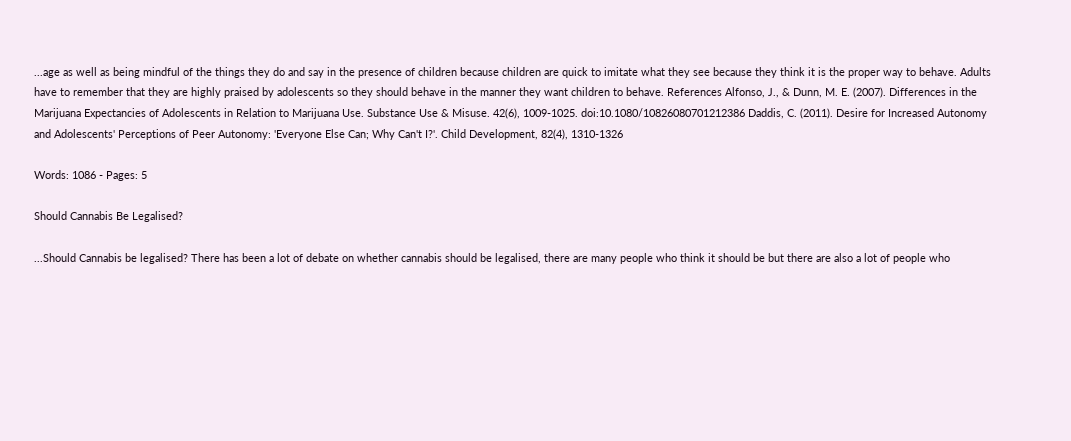...age as well as being mindful of the things they do and say in the presence of children because children are quick to imitate what they see because they think it is the proper way to behave. Adults have to remember that they are highly praised by adolescents so they should behave in the manner they want children to behave. References Alfonso, J., & Dunn, M. E. (2007). Differences in the Marijuana Expectancies of Adolescents in Relation to Marijuana Use. Substance Use & Misuse. 42(6), 1009-1025. doi:10.1080/10826080701212386 Daddis, C. (2011). Desire for Increased Autonomy and Adolescents' Perceptions of Peer Autonomy: 'Everyone Else Can; Why Can't I?'. Child Development, 82(4), 1310-1326

Words: 1086 - Pages: 5

Should Cannabis Be Legalised?

...Should Cannabis be legalised? There has been a lot of debate on whether cannabis should be legalised, there are many people who think it should be but there are also a lot of people who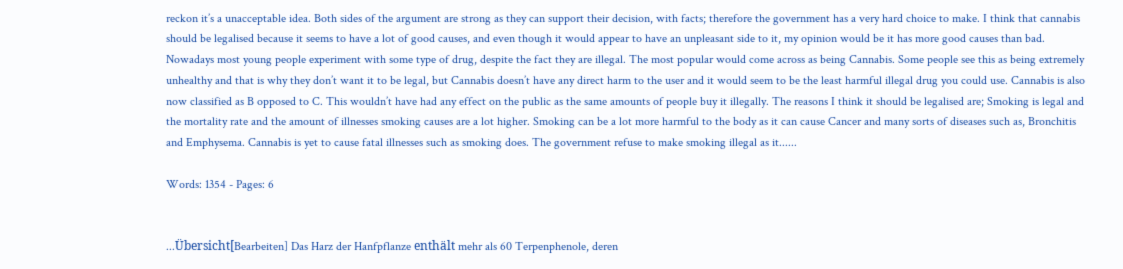reckon it’s a unacceptable idea. Both sides of the argument are strong as they can support their decision, with facts; therefore the government has a very hard choice to make. I think that cannabis should be legalised because it seems to have a lot of good causes, and even though it would appear to have an unpleasant side to it, my opinion would be it has more good causes than bad. Nowadays most young people experiment with some type of drug, despite the fact they are illegal. The most popular would come across as being Cannabis. Some people see this as being extremely unhealthy and that is why they don’t want it to be legal, but Cannabis doesn’t have any direct harm to the user and it would seem to be the least harmful illegal drug you could use. Cannabis is also now classified as B opposed to C. This wouldn’t have had any effect on the public as the same amounts of people buy it illegally. The reasons I think it should be legalised are; Smoking is legal and the mortality rate and the amount of illnesses smoking causes are a lot higher. Smoking can be a lot more harmful to the body as it can cause Cancer and many sorts of diseases such as, Bronchitis and Emphysema. Cannabis is yet to cause fatal illnesses such as smoking does. The government refuse to make smoking illegal as it......

Words: 1354 - Pages: 6


...Übersicht[Bearbeiten] Das Harz der Hanfpflanze enthält mehr als 60 Terpenphenole, deren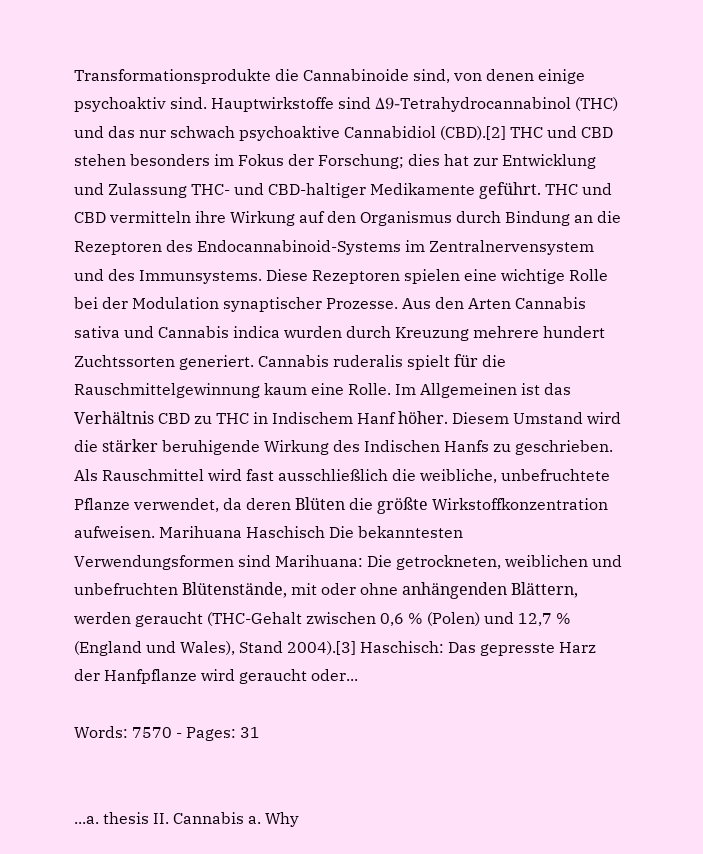Transformationsprodukte die Cannabinoide sind, von denen einige psychoaktiv sind. Hauptwirkstoffe sind Δ9-Tetrahydrocannabinol (THC) und das nur schwach psychoaktive Cannabidiol (CBD).[2] THC und CBD stehen besonders im Fokus der Forschung; dies hat zur Entwicklung und Zulassung THC- und CBD-haltiger Medikamente geführt. THC und CBD vermitteln ihre Wirkung auf den Organismus durch Bindung an die Rezeptoren des Endocannabinoid-Systems im Zentralnervensystem und des Immunsystems. Diese Rezeptoren spielen eine wichtige Rolle bei der Modulation synaptischer Prozesse. Aus den Arten Cannabis sativa und Cannabis indica wurden durch Kreuzung mehrere hundert Zuchtssorten generiert. Cannabis ruderalis spielt für die Rauschmittelgewinnung kaum eine Rolle. Im Allgemeinen ist das Verhältnis CBD zu THC in Indischem Hanf höher. Diesem Umstand wird die stärker beruhigende Wirkung des Indischen Hanfs zu geschrieben. Als Rauschmittel wird fast ausschließlich die weibliche, unbefruchtete Pflanze verwendet, da deren Blüten die größte Wirkstoffkonzentration aufweisen. Marihuana Haschisch Die bekanntesten Verwendungsformen sind Marihuana: Die getrockneten, weiblichen und unbefruchten Blütenstände, mit oder ohne anhängenden Blättern, werden geraucht (THC-Gehalt zwischen 0,6 % (Polen) und 12,7 % (England und Wales), Stand 2004).[3] Haschisch: Das gepresste Harz der Hanfpflanze wird geraucht oder...

Words: 7570 - Pages: 31


...a. thesis II. Cannabis a. Why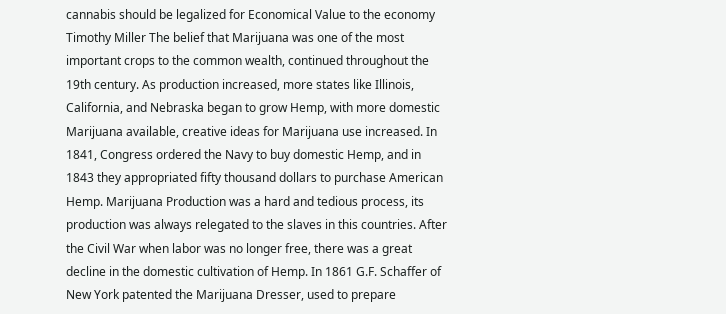cannabis should be legalized for Economical Value to the economy Timothy Miller The belief that Marijuana was one of the most important crops to the common wealth, continued throughout the 19th century. As production increased, more states like Illinois, California, and Nebraska began to grow Hemp, with more domestic Marijuana available, creative ideas for Marijuana use increased. In 1841, Congress ordered the Navy to buy domestic Hemp, and in 1843 they appropriated fifty thousand dollars to purchase American Hemp. Marijuana Production was a hard and tedious process, its production was always relegated to the slaves in this countries. After the Civil War when labor was no longer free, there was a great decline in the domestic cultivation of Hemp. In 1861 G.F. Schaffer of New York patented the Marijuana Dresser, used to prepare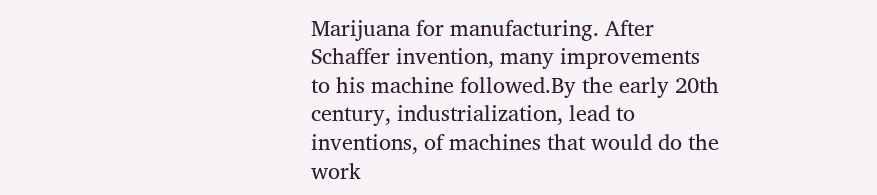Marijuana for manufacturing. After Schaffer invention, many improvements to his machine followed.By the early 20th century, industrialization, lead to inventions, of machines that would do the work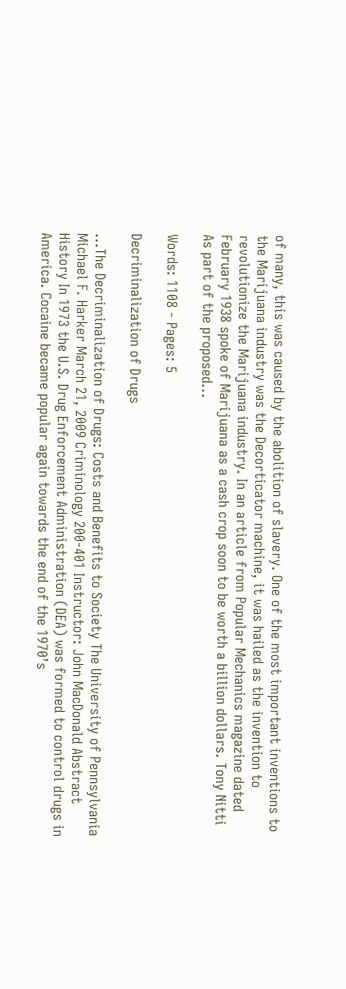of many, this was caused by the abolition of slavery. One of the most important inventions to the Marijuana industry was the Decorticator machine, it was hailed as the invention to revolutionize the Marijuana industry. In an article from Popular Mechanics magazine dated February 1938 spoke of Marijuana as a cash crop soon to be worth a billion dollars. Tony Nitti As part of the proposed...

Words: 1108 - Pages: 5

Decriminalization of Drugs

...The Decriminalization of Drugs: Costs and Benefits to Society The University of Pennsylvania Michael F. Harker March 21, 2009 Criminology 200-401 Instructor: John MacDonald Abstract History In 1973 the U.S. Drug Enforcement Administration (DEA) was formed to control drugs in America. Cocaine became popular again towards the end of the 1970’s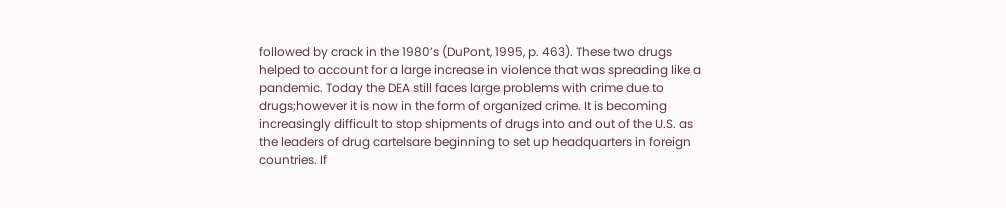followed by crack in the 1980’s (DuPont, 1995, p. 463). These two drugs helped to account for a large increase in violence that was spreading like a pandemic. Today the DEA still faces large problems with crime due to drugs;however it is now in the form of organized crime. It is becoming increasingly difficult to stop shipments of drugs into and out of the U.S. as the leaders of drug cartelsare beginning to set up headquarters in foreign countries. If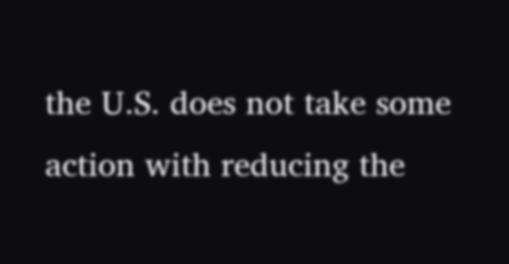the U.S. does not take some action with reducing the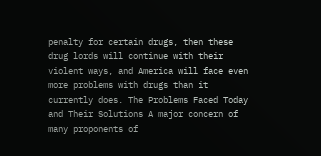penalty for certain drugs, then these drug lords will continue with their violent ways, and America will face even more problems with drugs than it currently does. The Problems Faced Today and Their Solutions A major concern of many proponents of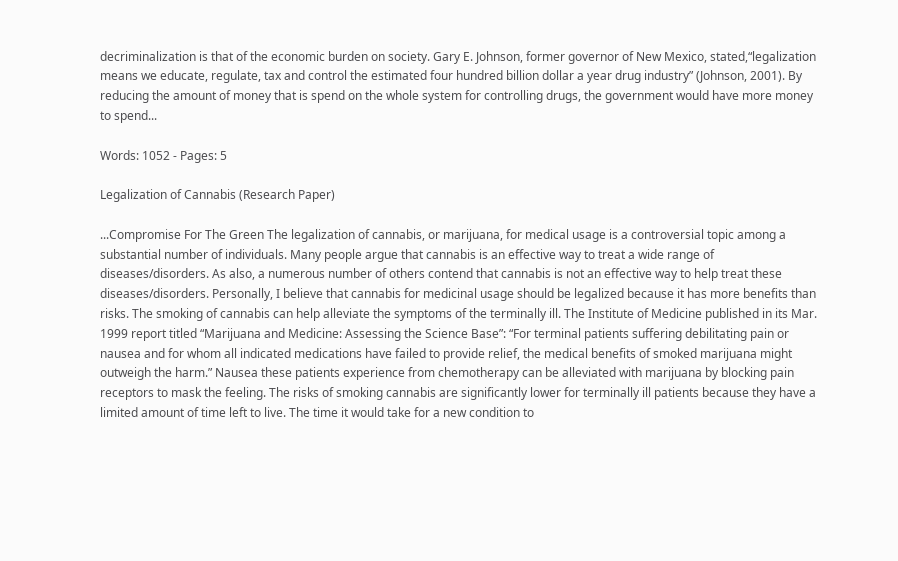decriminalization is that of the economic burden on society. Gary E. Johnson, former governor of New Mexico, stated,“legalization means we educate, regulate, tax and control the estimated four hundred billion dollar a year drug industry” (Johnson, 2001). By reducing the amount of money that is spend on the whole system for controlling drugs, the government would have more money to spend...

Words: 1052 - Pages: 5

Legalization of Cannabis (Research Paper)

...Compromise For The Green The legalization of cannabis, or marijuana, for medical usage is a controversial topic among a substantial number of individuals. Many people argue that cannabis is an effective way to treat a wide range of diseases/disorders. As also, a numerous number of others contend that cannabis is not an effective way to help treat these diseases/disorders. Personally, I believe that cannabis for medicinal usage should be legalized because it has more benefits than risks. The smoking of cannabis can help alleviate the symptoms of the terminally ill. The Institute of Medicine published in its Mar. 1999 report titled “Marijuana and Medicine: Assessing the Science Base”: “For terminal patients suffering debilitating pain or nausea and for whom all indicated medications have failed to provide relief, the medical benefits of smoked marijuana might outweigh the harm.” Nausea these patients experience from chemotherapy can be alleviated with marijuana by blocking pain receptors to mask the feeling. The risks of smoking cannabis are significantly lower for terminally ill patients because they have a limited amount of time left to live. The time it would take for a new condition to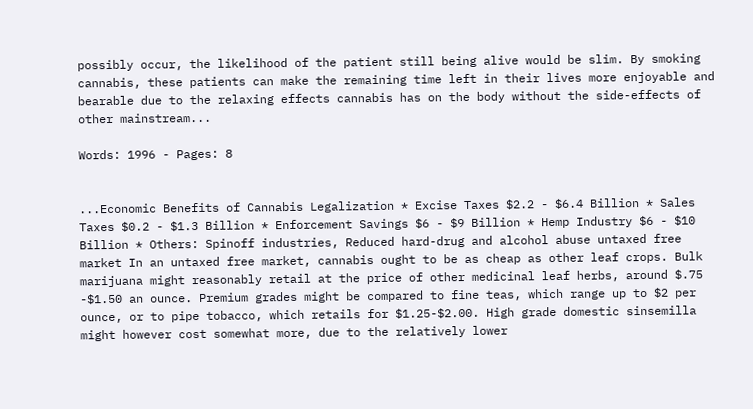possibly occur, the likelihood of the patient still being alive would be slim. By smoking cannabis, these patients can make the remaining time left in their lives more enjoyable and bearable due to the relaxing effects cannabis has on the body without the side-effects of other mainstream...

Words: 1996 - Pages: 8


...Economic Benefits of Cannabis Legalization * Excise Taxes $2.2 - $6.4 Billion * Sales Taxes $0.2 - $1.3 Billion * Enforcement Savings $6 - $9 Billion * Hemp Industry $6 - $10 Billion * Others: Spinoff industries, Reduced hard-drug and alcohol abuse untaxed free market In an untaxed free market, cannabis ought to be as cheap as other leaf crops. Bulk marijuana might reasonably retail at the price of other medicinal leaf herbs, around $.75 -$1.50 an ounce. Premium grades might be compared to fine teas, which range up to $2 per ounce, or to pipe tobacco, which retails for $1.25-$2.00. High grade domestic sinsemilla might however cost somewhat more, due to the relatively lower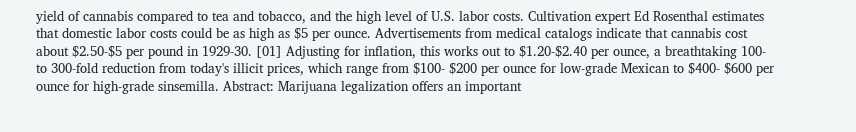yield of cannabis compared to tea and tobacco, and the high level of U.S. labor costs. Cultivation expert Ed Rosenthal estimates that domestic labor costs could be as high as $5 per ounce. Advertisements from medical catalogs indicate that cannabis cost about $2.50-$5 per pound in 1929-30. [01] Adjusting for inflation, this works out to $1.20-$2.40 per ounce, a breathtaking 100- to 300-fold reduction from today's illicit prices, which range from $100- $200 per ounce for low-grade Mexican to $400- $600 per ounce for high-grade sinsemilla. Abstract: Marijuana legalization offers an important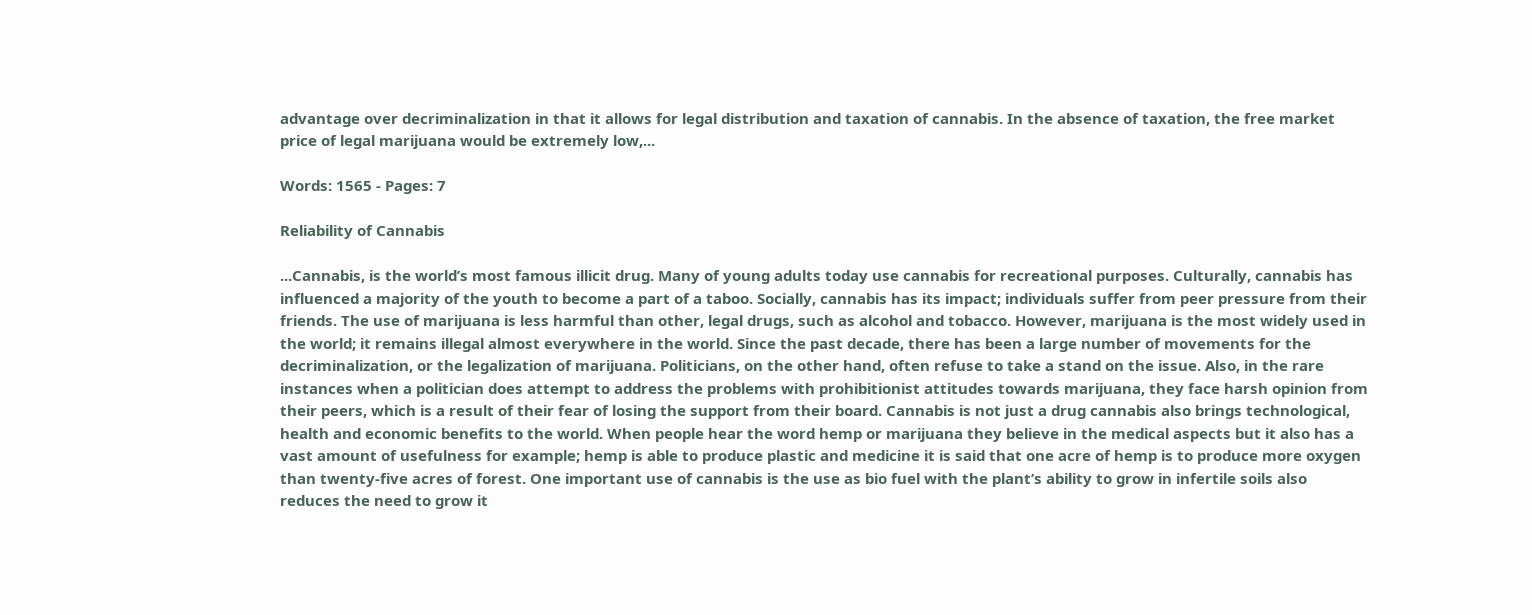advantage over decriminalization in that it allows for legal distribution and taxation of cannabis. In the absence of taxation, the free market price of legal marijuana would be extremely low,...

Words: 1565 - Pages: 7

Reliability of Cannabis

...Cannabis, is the world’s most famous illicit drug. Many of young adults today use cannabis for recreational purposes. Culturally, cannabis has influenced a majority of the youth to become a part of a taboo. Socially, cannabis has its impact; individuals suffer from peer pressure from their friends. The use of marijuana is less harmful than other, legal drugs, such as alcohol and tobacco. However, marijuana is the most widely used in the world; it remains illegal almost everywhere in the world. Since the past decade, there has been a large number of movements for the decriminalization, or the legalization of marijuana. Politicians, on the other hand, often refuse to take a stand on the issue. Also, in the rare instances when a politician does attempt to address the problems with prohibitionist attitudes towards marijuana, they face harsh opinion from their peers, which is a result of their fear of losing the support from their board. Cannabis is not just a drug cannabis also brings technological, health and economic benefits to the world. When people hear the word hemp or marijuana they believe in the medical aspects but it also has a vast amount of usefulness for example; hemp is able to produce plastic and medicine it is said that one acre of hemp is to produce more oxygen than twenty-five acres of forest. One important use of cannabis is the use as bio fuel with the plant’s ability to grow in infertile soils also reduces the need to grow it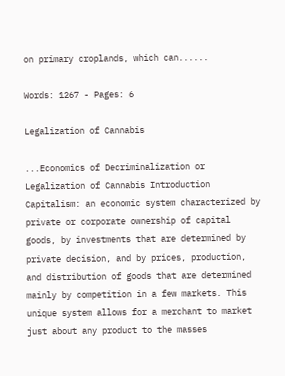on primary croplands, which can......

Words: 1267 - Pages: 6

Legalization of Cannabis

...Economics of Decriminalization or Legalization of Cannabis Introduction Capitalism: an economic system characterized by private or corporate ownership of capital goods, by investments that are determined by private decision, and by prices, production, and distribution of goods that are determined mainly by competition in a few markets. This unique system allows for a merchant to market just about any product to the masses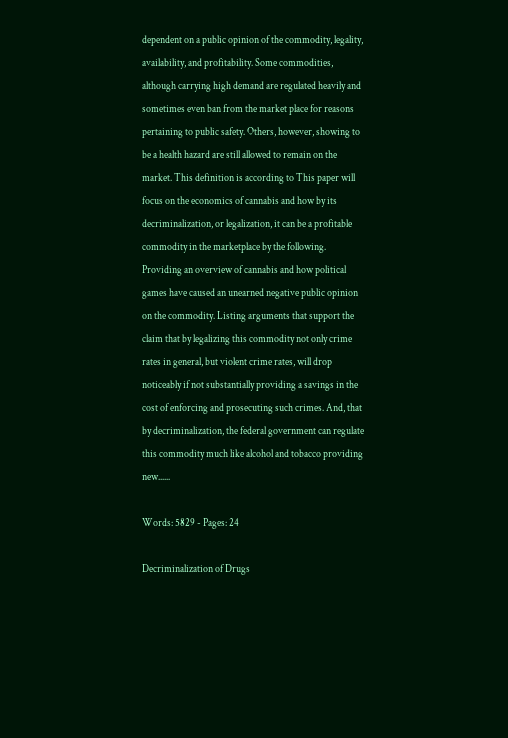dependent on a public opinion of the commodity, legality, availability, and profitability. Some commodities, although carrying high demand are regulated heavily and sometimes even ban from the market place for reasons pertaining to public safety. Others, however, showing to be a health hazard are still allowed to remain on the market. This definition is according to This paper will focus on the economics of cannabis and how by its decriminalization, or legalization, it can be a profitable commodity in the marketplace by the following. Providing an overview of cannabis and how political games have caused an unearned negative public opinion on the commodity. Listing arguments that support the claim that by legalizing this commodity not only crime rates in general, but violent crime rates, will drop noticeably if not substantially providing a savings in the cost of enforcing and prosecuting such crimes. And, that by decriminalization, the federal government can regulate this commodity much like alcohol and tobacco providing new......

Words: 5829 - Pages: 24

Decriminalization of Drugs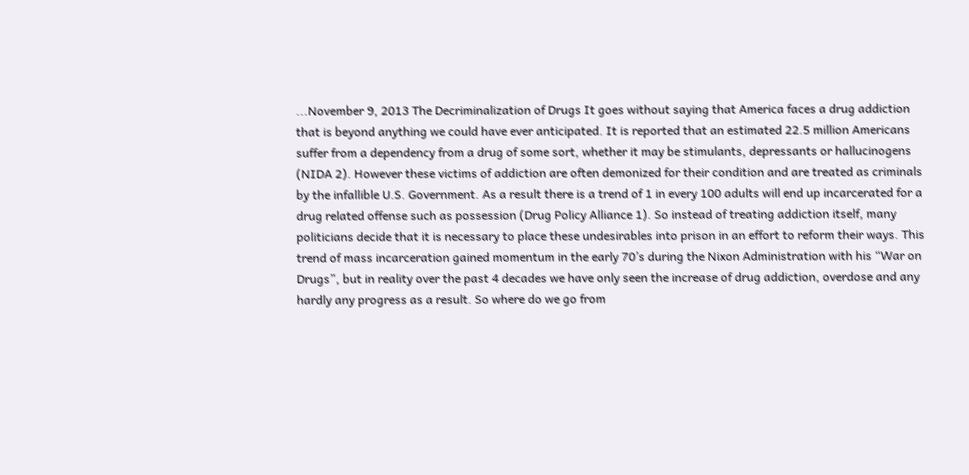...November 9, 2013 The Decriminalization of Drugs It goes without saying that America faces a drug addiction that is beyond anything we could have ever anticipated. It is reported that an estimated 22.5 million Americans suffer from a dependency from a drug of some sort, whether it may be stimulants, depressants or hallucinogens (NIDA 2). However these victims of addiction are often demonized for their condition and are treated as criminals by the infallible U.S. Government. As a result there is a trend of 1 in every 100 adults will end up incarcerated for a drug related offense such as possession (Drug Policy Alliance 1). So instead of treating addiction itself, many politicians decide that it is necessary to place these undesirables into prison in an effort to reform their ways. This trend of mass incarceration gained momentum in the early 70’s during the Nixon Administration with his “War on Drugs”, but in reality over the past 4 decades we have only seen the increase of drug addiction, overdose and any hardly any progress as a result. So where do we go from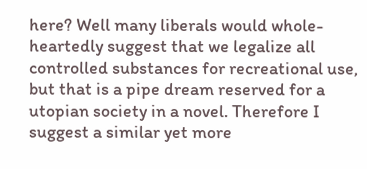here? Well many liberals would whole-heartedly suggest that we legalize all controlled substances for recreational use, but that is a pipe dream reserved for a utopian society in a novel. Therefore I suggest a similar yet more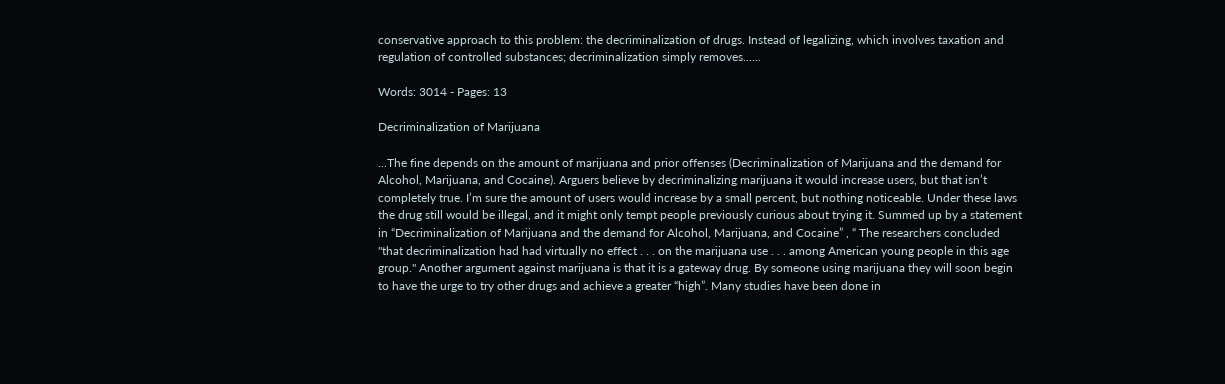conservative approach to this problem: the decriminalization of drugs. Instead of legalizing, which involves taxation and regulation of controlled substances; decriminalization simply removes......

Words: 3014 - Pages: 13

Decriminalization of Marijuana

...The fine depends on the amount of marijuana and prior offenses (Decriminalization of Marijuana and the demand for Alcohol, Marijuana, and Cocaine). Arguers believe by decriminalizing marijuana it would increase users, but that isn’t completely true. I’m sure the amount of users would increase by a small percent, but nothing noticeable. Under these laws the drug still would be illegal, and it might only tempt people previously curious about trying it. Summed up by a statement in “Decriminalization of Marijuana and the demand for Alcohol, Marijuana, and Cocaine” , “ The researchers concluded "that decriminalization had had virtually no effect . . . on the marijuana use . . . among American young people in this age group." Another argument against marijuana is that it is a gateway drug. By someone using marijuana they will soon begin to have the urge to try other drugs and achieve a greater “high”. Many studies have been done in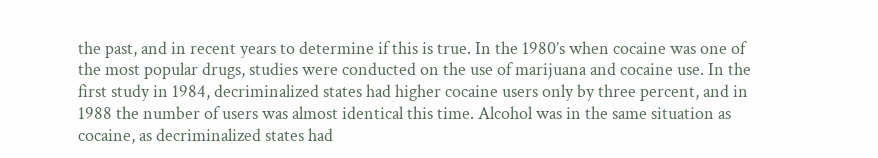the past, and in recent years to determine if this is true. In the 1980’s when cocaine was one of the most popular drugs, studies were conducted on the use of marijuana and cocaine use. In the first study in 1984, decriminalized states had higher cocaine users only by three percent, and in 1988 the number of users was almost identical this time. Alcohol was in the same situation as cocaine, as decriminalized states had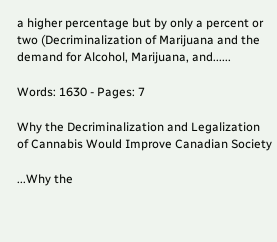a higher percentage but by only a percent or two (Decriminalization of Marijuana and the demand for Alcohol, Marijuana, and......

Words: 1630 - Pages: 7

Why the Decriminalization and Legalization of Cannabis Would Improve Canadian Society

...Why the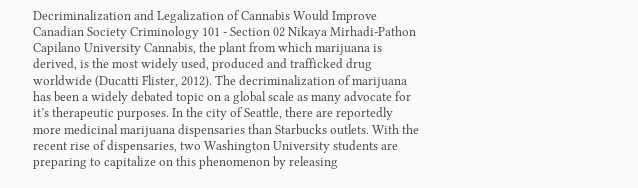Decriminalization and Legalization of Cannabis Would Improve Canadian Society Criminology 101 - Section 02 Nikaya Mirhadi-Pathon Capilano University Cannabis, the plant from which marijuana is derived, is the most widely used, produced and trafficked drug worldwide (Ducatti Flister, 2012). The decriminalization of marijuana has been a widely debated topic on a global scale as many advocate for it’s therapeutic purposes. In the city of Seattle, there are reportedly more medicinal marijuana dispensaries than Starbucks outlets. With the recent rise of dispensaries, two Washington University students are preparing to capitalize on this phenomenon by releasing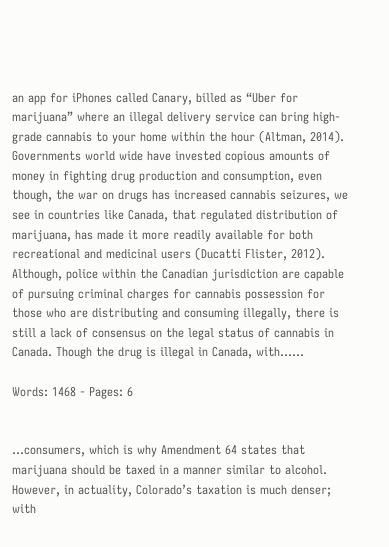an app for iPhones called Canary, billed as “Uber for marijuana” where an illegal delivery service can bring high-grade cannabis to your home within the hour (Altman, 2014). Governments world wide have invested copious amounts of money in fighting drug production and consumption, even though, the war on drugs has increased cannabis seizures, we see in countries like Canada, that regulated distribution of marijuana, has made it more readily available for both recreational and medicinal users (Ducatti Flister, 2012). Although, police within the Canadian jurisdiction are capable of pursuing criminal charges for cannabis possession for those who are distributing and consuming illegally, there is still a lack of consensus on the legal status of cannabis in Canada. Though the drug is illegal in Canada, with......

Words: 1468 - Pages: 6


...consumers, which is why Amendment 64 states that marijuana should be taxed in a manner similar to alcohol. However, in actuality, Colorado’s taxation is much denser; with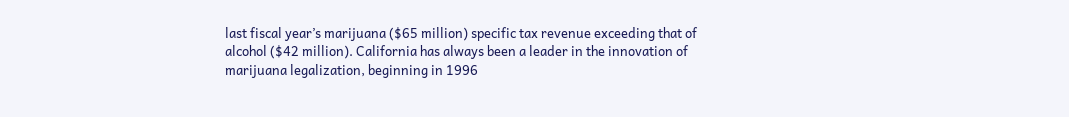last fiscal year’s marijuana ($65 million) specific tax revenue exceeding that of alcohol ($42 million). California has always been a leader in the innovation of marijuana legalization, beginning in 1996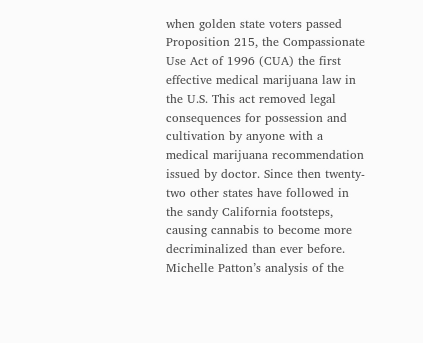when golden state voters passed Proposition 215, the Compassionate Use Act of 1996 (CUA) the first effective medical marijuana law in the U.S. This act removed legal consequences for possession and cultivation by anyone with a medical marijuana recommendation issued by doctor. Since then twenty-two other states have followed in the sandy California footsteps, causing cannabis to become more decriminalized than ever before. Michelle Patton’s analysis of the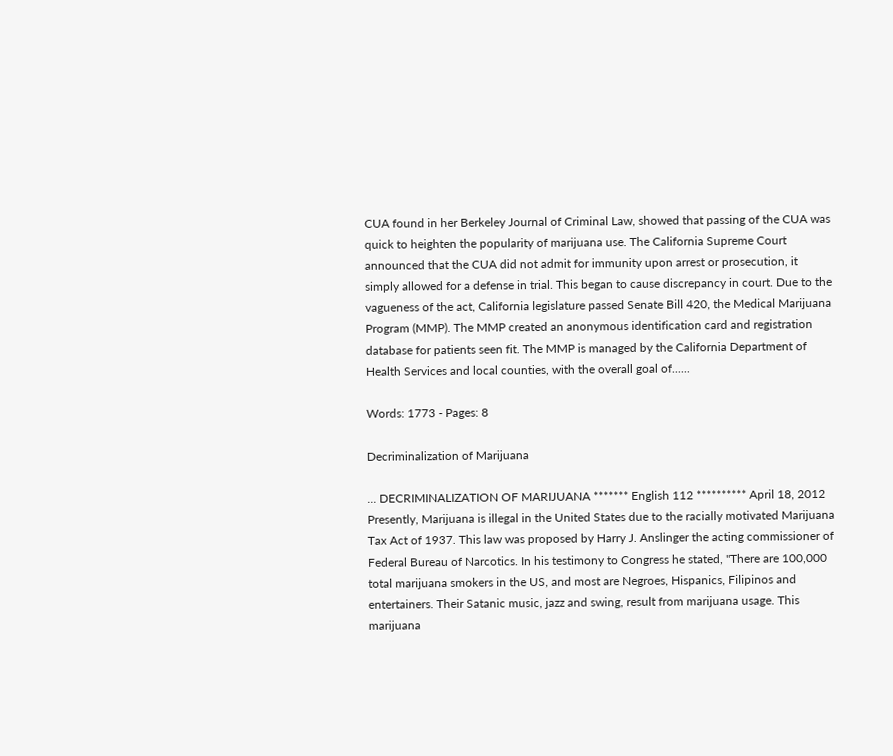CUA found in her Berkeley Journal of Criminal Law, showed that passing of the CUA was quick to heighten the popularity of marijuana use. The California Supreme Court announced that the CUA did not admit for immunity upon arrest or prosecution, it simply allowed for a defense in trial. This began to cause discrepancy in court. Due to the vagueness of the act, California legislature passed Senate Bill 420, the Medical Marijuana Program (MMP). The MMP created an anonymous identification card and registration database for patients seen fit. The MMP is managed by the California Department of Health Services and local counties, with the overall goal of......

Words: 1773 - Pages: 8

Decriminalization of Marijuana

... DECRIMINALIZATION OF MARIJUANA ******* English 112 ********** April 18, 2012 Presently, Marijuana is illegal in the United States due to the racially motivated Marijuana Tax Act of 1937. This law was proposed by Harry J. Anslinger the acting commissioner of Federal Bureau of Narcotics. In his testimony to Congress he stated, "There are 100,000 total marijuana smokers in the US, and most are Negroes, Hispanics, Filipinos and entertainers. Their Satanic music, jazz and swing, result from marijuana usage. This marijuana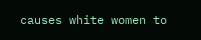causes white women to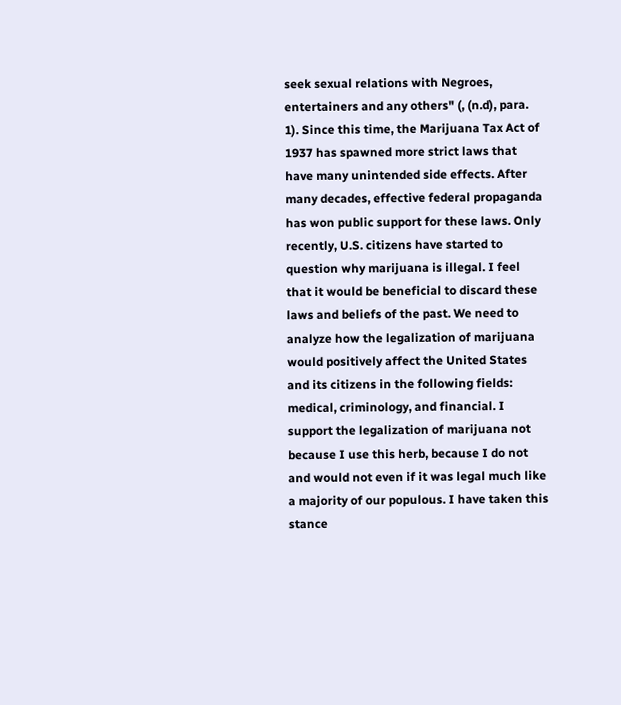seek sexual relations with Negroes, entertainers and any others" (, (n.d), para. 1). Since this time, the Marijuana Tax Act of 1937 has spawned more strict laws that have many unintended side effects. After many decades, effective federal propaganda has won public support for these laws. Only recently, U.S. citizens have started to question why marijuana is illegal. I feel that it would be beneficial to discard these laws and beliefs of the past. We need to analyze how the legalization of marijuana would positively affect the United States and its citizens in the following fields: medical, criminology, and financial. I support the legalization of marijuana not because I use this herb, because I do not and would not even if it was legal much like a majority of our populous. I have taken this stance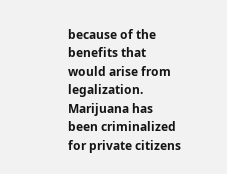because of the benefits that would arise from legalization. Marijuana has been criminalized for private citizens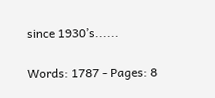since 1930’s......

Words: 1787 - Pages: 8